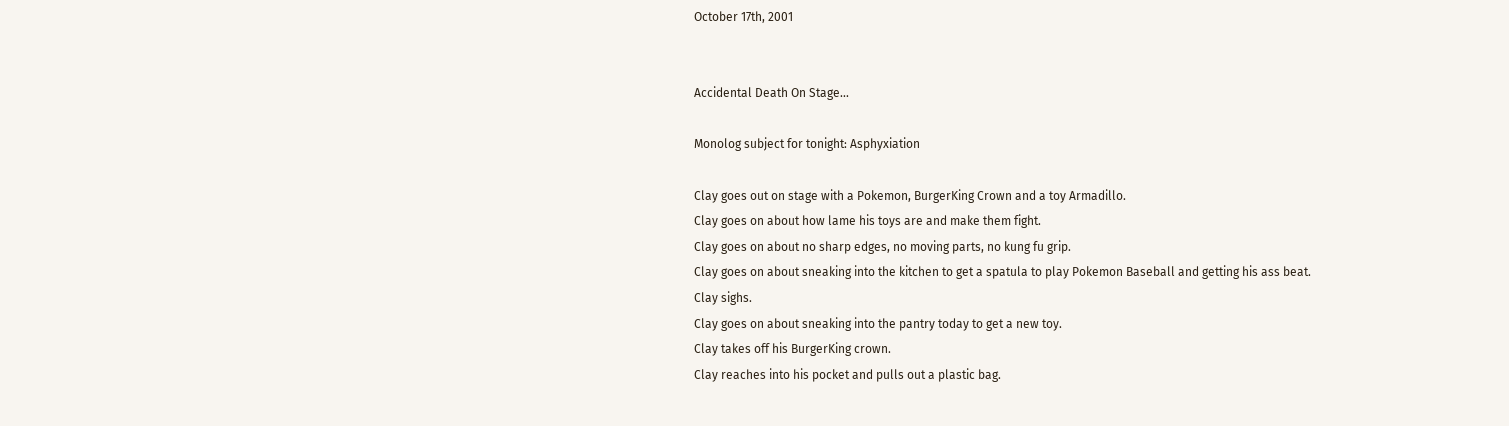October 17th, 2001


Accidental Death On Stage...

Monolog subject for tonight: Asphyxiation

Clay goes out on stage with a Pokemon, BurgerKing Crown and a toy Armadillo.
Clay goes on about how lame his toys are and make them fight.
Clay goes on about no sharp edges, no moving parts, no kung fu grip.
Clay goes on about sneaking into the kitchen to get a spatula to play Pokemon Baseball and getting his ass beat.
Clay sighs.
Clay goes on about sneaking into the pantry today to get a new toy.
Clay takes off his BurgerKing crown.
Clay reaches into his pocket and pulls out a plastic bag.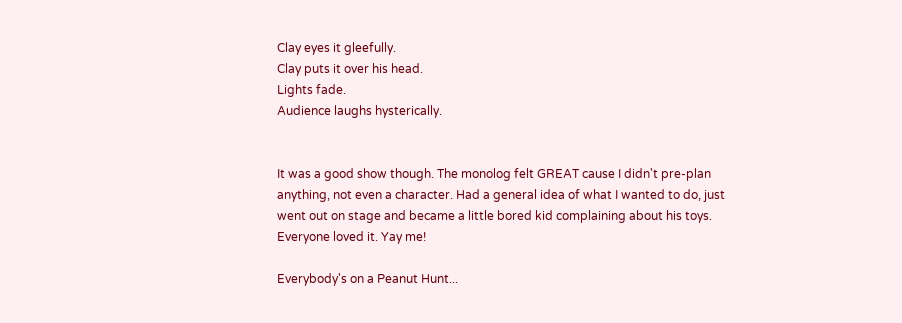Clay eyes it gleefully.
Clay puts it over his head.
Lights fade.
Audience laughs hysterically.


It was a good show though. The monolog felt GREAT cause I didn't pre-plan anything, not even a character. Had a general idea of what I wanted to do, just went out on stage and became a little bored kid complaining about his toys. Everyone loved it. Yay me!

Everybody's on a Peanut Hunt...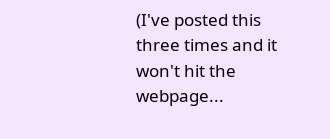(I've posted this three times and it won't hit the webpage...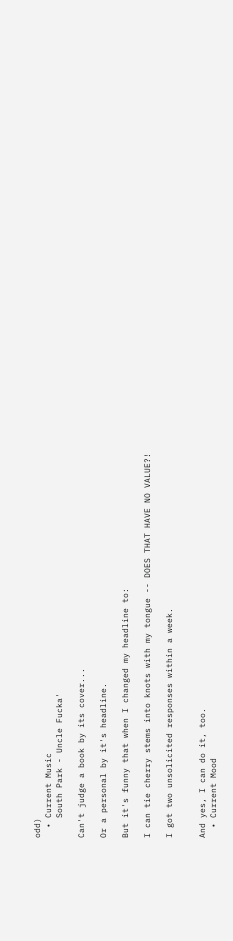odd)
  • Current Music
    South Park - Uncle Fucka'

Can't judge a book by its cover...

Or a personal by it's headline.

But it's funny that when I changed my headline to:

I can tie cherry stems into knots with my tongue -- DOES THAT HAVE NO VALUE?!

I got two unsolicited responses within a week.


And yes, I can do it, too.
  • Current Mood